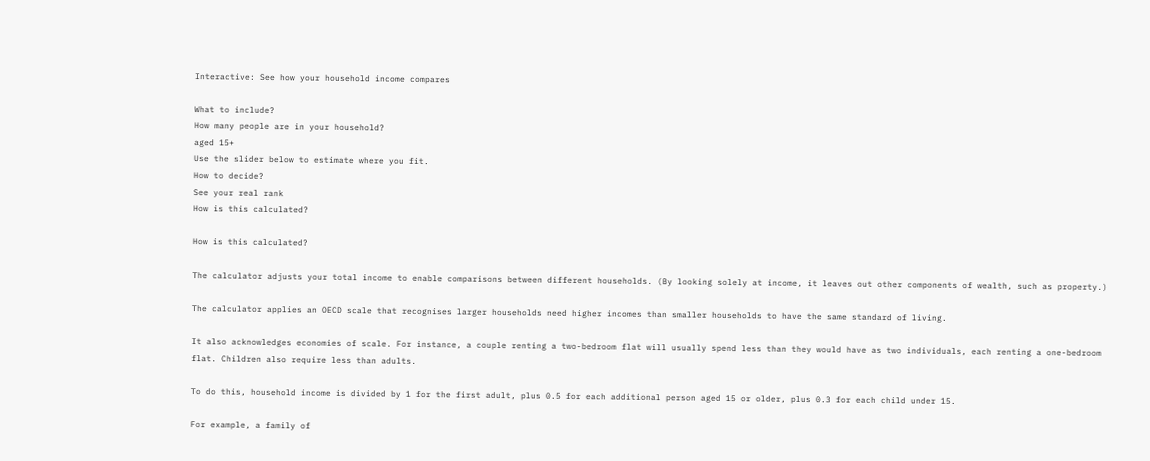Interactive: See how your household income compares

What to include?
How many people are in your household?
aged 15+
Use the slider below to estimate where you fit.
How to decide?
See your real rank
How is this calculated?

How is this calculated?

The calculator adjusts your total income to enable comparisons between different households. (By looking solely at income, it leaves out other components of wealth, such as property.)

The calculator applies an OECD scale that recognises larger households need higher incomes than smaller households to have the same standard of living.

It also acknowledges economies of scale. For instance, a couple renting a two-bedroom flat will usually spend less than they would have as two individuals, each renting a one-bedroom flat. Children also require less than adults.

To do this, household income is divided by 1 for the first adult, plus 0.5 for each additional person aged 15 or older, plus 0.3 for each child under 15.

For example, a family of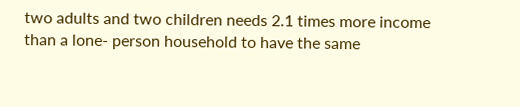two adults and two children needs 2.1 times more income than a lone- person household to have the same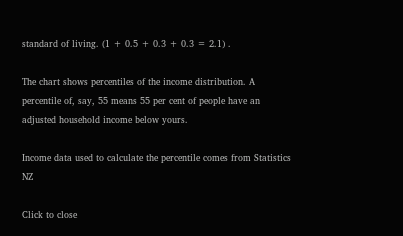standard of living. (1 + 0.5 + 0.3 + 0.3 = 2.1) .

The chart shows percentiles of the income distribution. A percentile of, say, 55 means 55 per cent of people have an adjusted household income below yours.

Income data used to calculate the percentile comes from Statistics NZ

Click to close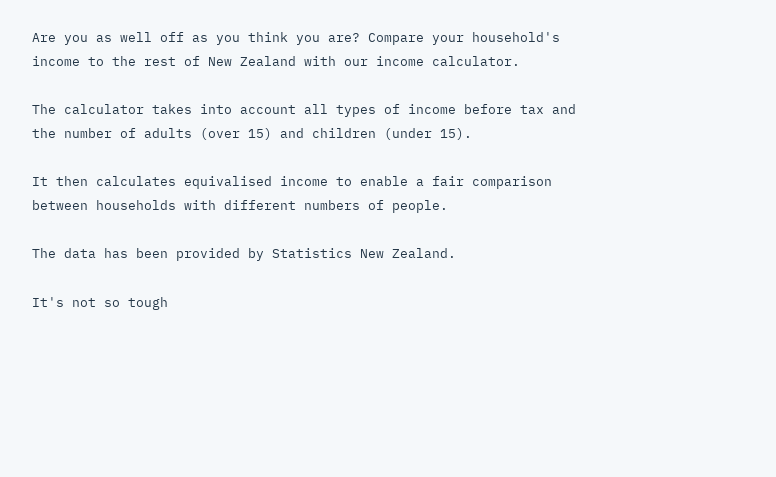Are you as well off as you think you are? Compare your household's income to the rest of New Zealand with our income calculator.

The calculator takes into account all types of income before tax and the number of adults (over 15) and children (under 15).

It then calculates equivalised income to enable a fair comparison between households with different numbers of people.

The data has been provided by Statistics New Zealand.

It's not so tough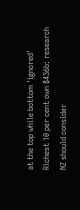at the top while bottom 'ignored'
Richest 10 per cent own $436b: research
NZ should consider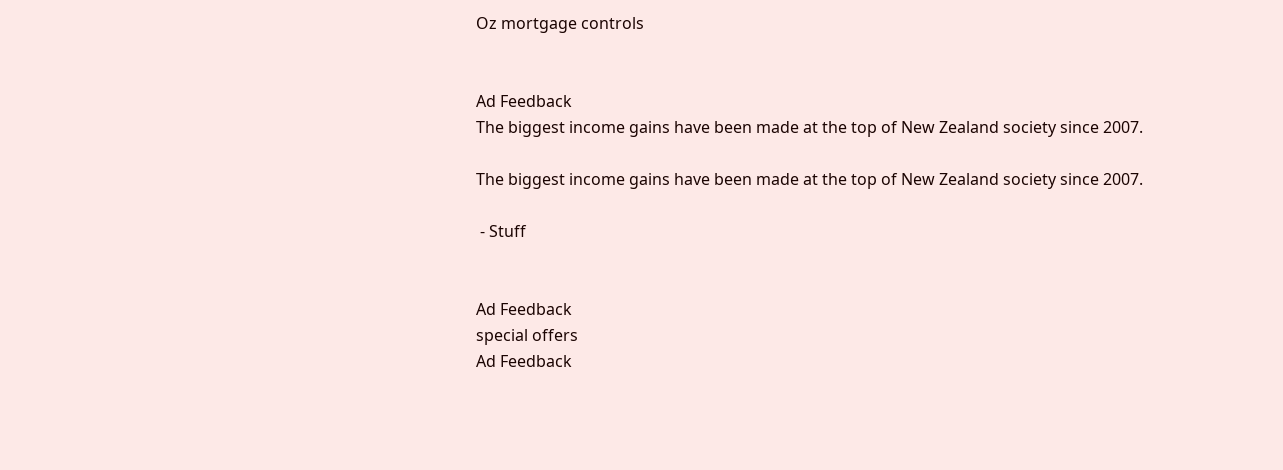Oz mortgage controls


Ad Feedback
The biggest income gains have been made at the top of New Zealand society since 2007.

The biggest income gains have been made at the top of New Zealand society since 2007.

 - Stuff


Ad Feedback
special offers
Ad Feedback